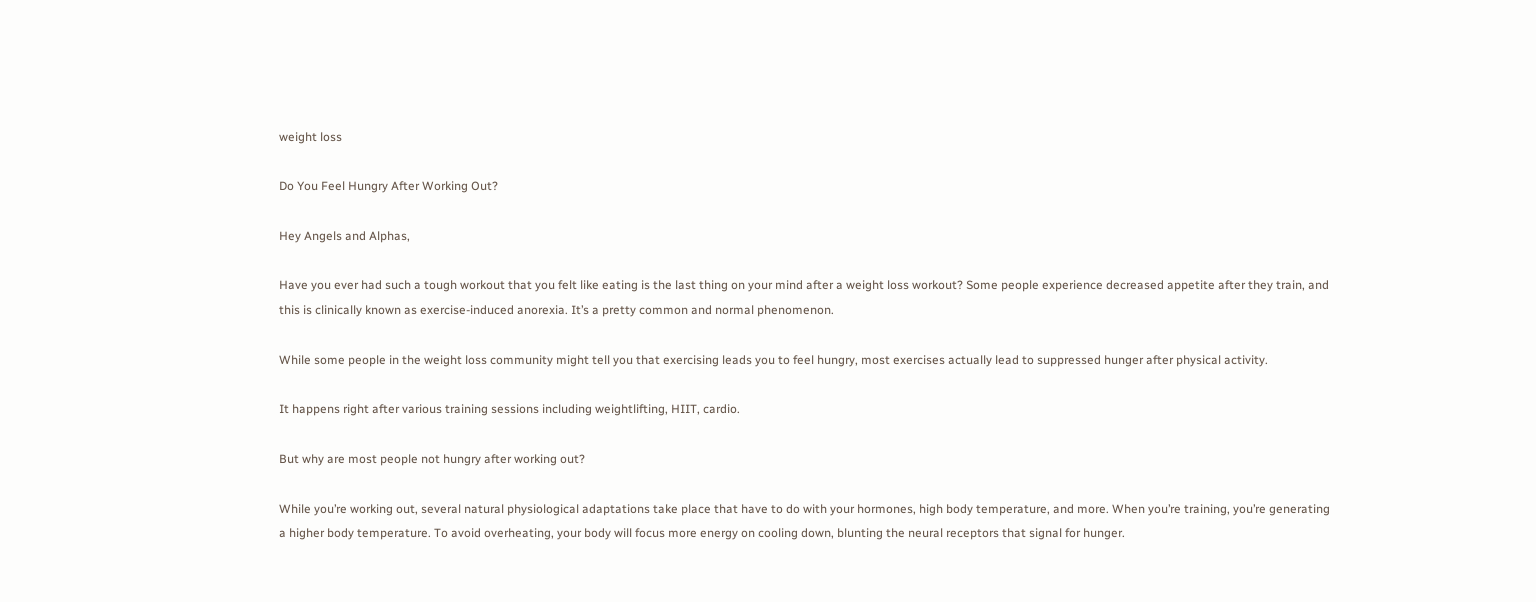weight loss

Do You Feel Hungry After Working Out?

Hey Angels and Alphas,

Have you ever had such a tough workout that you felt like eating is the last thing on your mind after a weight loss workout? Some people experience decreased appetite after they train, and this is clinically known as exercise-induced anorexia. It’s a pretty common and normal phenomenon.

While some people in the weight loss community might tell you that exercising leads you to feel hungry, most exercises actually lead to suppressed hunger after physical activity.

It happens right after various training sessions including weightlifting, HIIT, cardio.

But why are most people not hungry after working out?

While you’re working out, several natural physiological adaptations take place that have to do with your hormones, high body temperature, and more. When you’re training, you’re generating a higher body temperature. To avoid overheating, your body will focus more energy on cooling down, blunting the neural receptors that signal for hunger.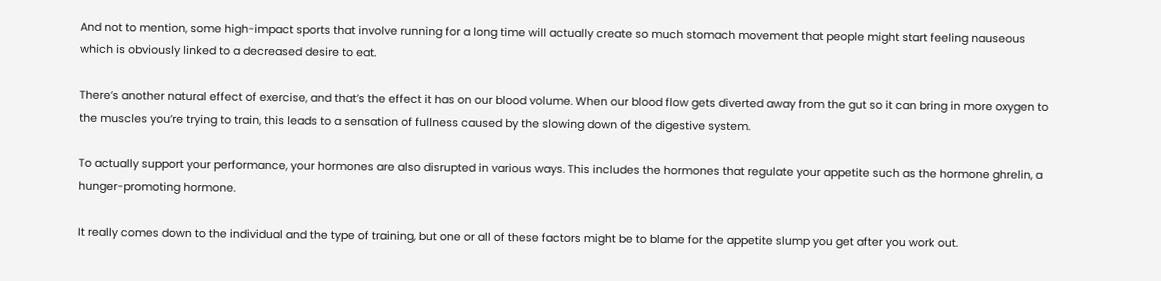And not to mention, some high-impact sports that involve running for a long time will actually create so much stomach movement that people might start feeling nauseous which is obviously linked to a decreased desire to eat.

There’s another natural effect of exercise, and that’s the effect it has on our blood volume. When our blood flow gets diverted away from the gut so it can bring in more oxygen to the muscles you’re trying to train, this leads to a sensation of fullness caused by the slowing down of the digestive system.

To actually support your performance, your hormones are also disrupted in various ways. This includes the hormones that regulate your appetite such as the hormone ghrelin, a hunger-promoting hormone.

It really comes down to the individual and the type of training, but one or all of these factors might be to blame for the appetite slump you get after you work out.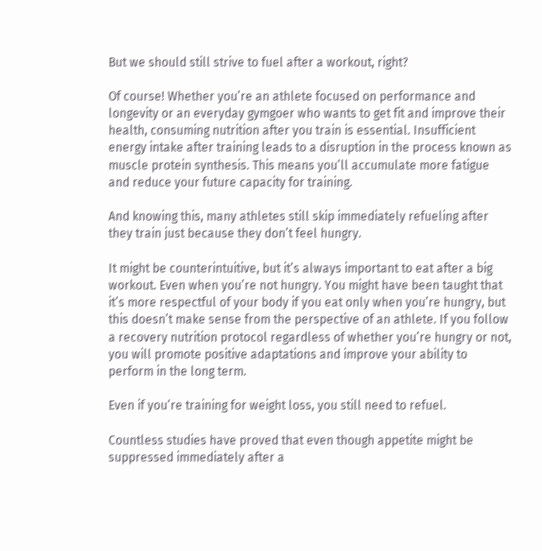But we should still strive to fuel after a workout, right?

Of course! Whether you’re an athlete focused on performance and longevity or an everyday gymgoer who wants to get fit and improve their health, consuming nutrition after you train is essential. Insufficient energy intake after training leads to a disruption in the process known as muscle protein synthesis. This means you’ll accumulate more fatigue and reduce your future capacity for training.

And knowing this, many athletes still skip immediately refueling after they train just because they don’t feel hungry.

It might be counterintuitive, but it’s always important to eat after a big workout. Even when you’re not hungry. You might have been taught that it’s more respectful of your body if you eat only when you’re hungry, but this doesn’t make sense from the perspective of an athlete. If you follow a recovery nutrition protocol regardless of whether you’re hungry or not, you will promote positive adaptations and improve your ability to perform in the long term.

Even if you’re training for weight loss, you still need to refuel.

Countless studies have proved that even though appetite might be suppressed immediately after a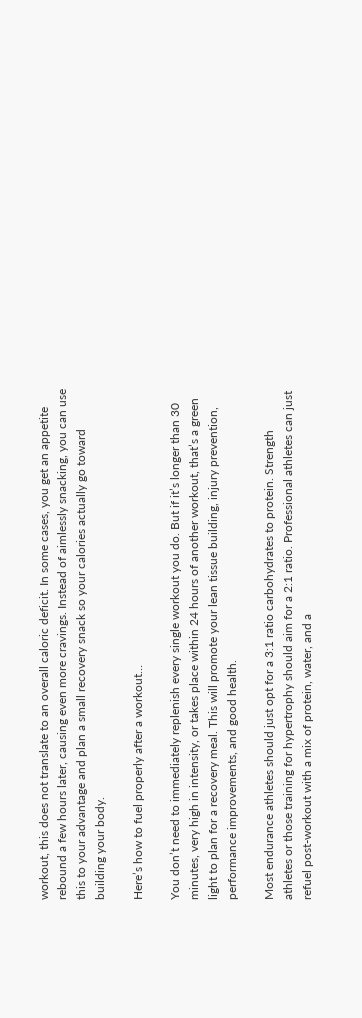workout, this does not translate to an overall caloric deficit. In some cases, you get an appetite rebound a few hours later, causing even more cravings. Instead of aimlessly snacking, you can use this to your advantage and plan a small recovery snack so your calories actually go toward building your body.

Here’s how to fuel properly after a workout…

You don’t need to immediately replenish every single workout you do. But if it’s longer than 30 minutes, very high in intensity, or takes place within 24 hours of another workout, that’s a green light to plan for a recovery meal. This will promote your lean tissue building, injury prevention, performance improvements, and good health.

Most endurance athletes should just opt for a 3:1 ratio carbohydrates to protein. Strength athletes or those training for hypertrophy should aim for a 2:1 ratio. Professional athletes can just refuel post-workout with a mix of protein, water, and a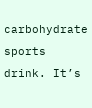carbohydrate sports drink. It’s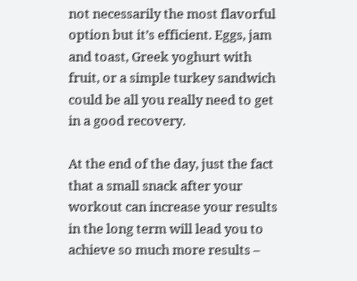not necessarily the most flavorful option but it’s efficient. Eggs, jam and toast, Greek yoghurt with fruit, or a simple turkey sandwich could be all you really need to get in a good recovery.

At the end of the day, just the fact that a small snack after your workout can increase your results in the long term will lead you to achieve so much more results –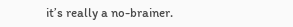it’s really a no-brainer.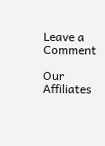Leave a Comment

Our Affiliates